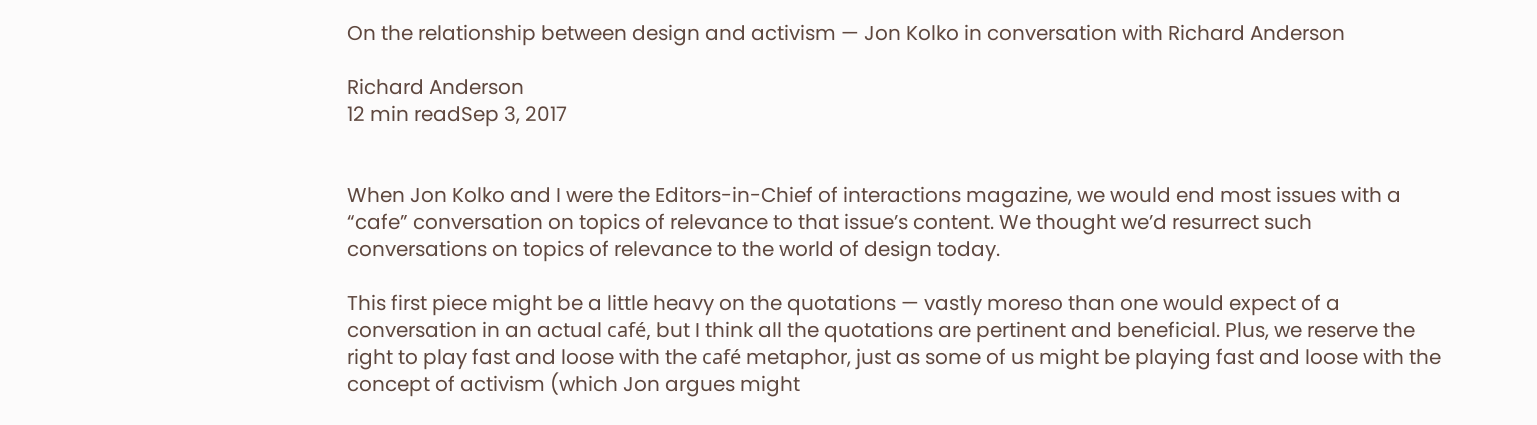On the relationship between design and activism — Jon Kolko in conversation with Richard Anderson

Richard Anderson
12 min readSep 3, 2017


When Jon Kolko and I were the Editors-in-Chief of interactions magazine, we would end most issues with a “cafe” conversation on topics of relevance to that issue’s content. We thought we’d resurrect such conversations on topics of relevance to the world of design today.

This first piece might be a little heavy on the quotations — vastly moreso than one would expect of a conversation in an actual café, but I think all the quotations are pertinent and beneficial. Plus, we reserve the right to play fast and loose with the café metaphor, just as some of us might be playing fast and loose with the concept of activism (which Jon argues might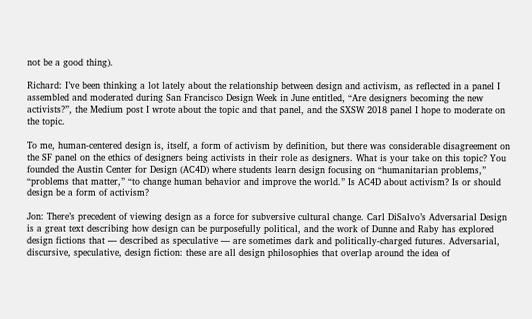not be a good thing).

Richard: I’ve been thinking a lot lately about the relationship between design and activism, as reflected in a panel I assembled and moderated during San Francisco Design Week in June entitled, “Are designers becoming the new activists?”, the Medium post I wrote about the topic and that panel, and the SXSW 2018 panel I hope to moderate on the topic.

To me, human-centered design is, itself, a form of activism by definition, but there was considerable disagreement on the SF panel on the ethics of designers being activists in their role as designers. What is your take on this topic? You founded the Austin Center for Design (AC4D) where students learn design focusing on “humanitarian problems,” “problems that matter,” “to change human behavior and improve the world.” Is AC4D about activism? Is or should design be a form of activism?

Jon: There’s precedent of viewing design as a force for subversive cultural change. Carl DiSalvo’s Adversarial Design is a great text describing how design can be purposefully political, and the work of Dunne and Raby has explored design fictions that — described as speculative — are sometimes dark and politically-charged futures. Adversarial, discursive, speculative, design fiction: these are all design philosophies that overlap around the idea of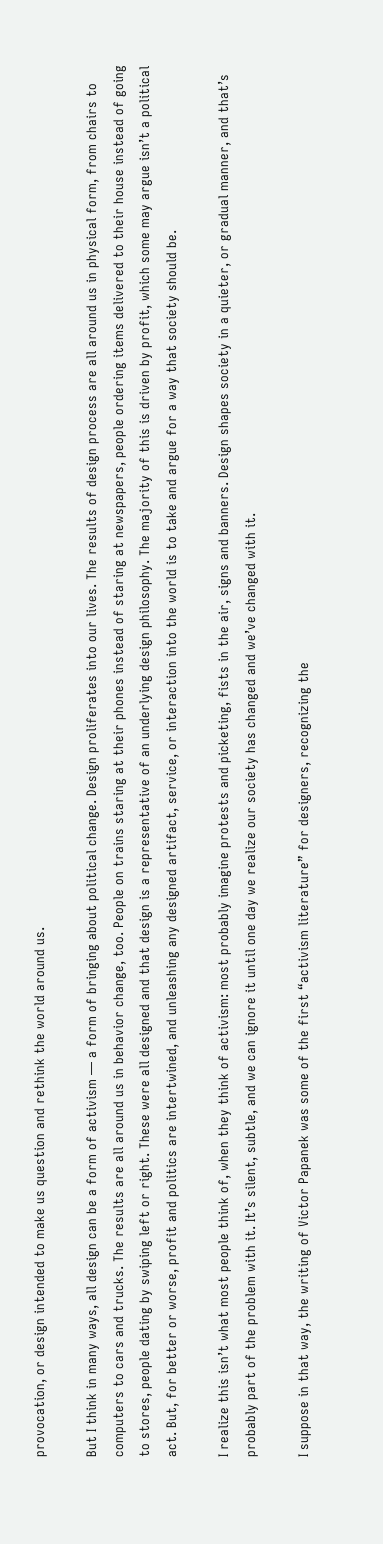provocation, or design intended to make us question and rethink the world around us.

But I think in many ways, all design can be a form of activism — a form of bringing about political change. Design proliferates into our lives. The results of design process are all around us in physical form, from chairs to computers to cars and trucks. The results are all around us in behavior change, too. People on trains staring at their phones instead of staring at newspapers, people ordering items delivered to their house instead of going to stores, people dating by swiping left or right. These were all designed and that design is a representative of an underlying design philosophy. The majority of this is driven by profit, which some may argue isn’t a political act. But, for better or worse, profit and politics are intertwined, and unleashing any designed artifact, service, or interaction into the world is to take and argue for a way that society should be.

I realize this isn’t what most people think of, when they think of activism: most probably imagine protests and picketing, fists in the air, signs and banners. Design shapes society in a quieter, or gradual manner, and that’s probably part of the problem with it. It’s silent, subtle, and we can ignore it until one day we realize our society has changed and we’ve changed with it.

I suppose in that way, the writing of Victor Papanek was some of the first “activism literature” for designers, recognizing the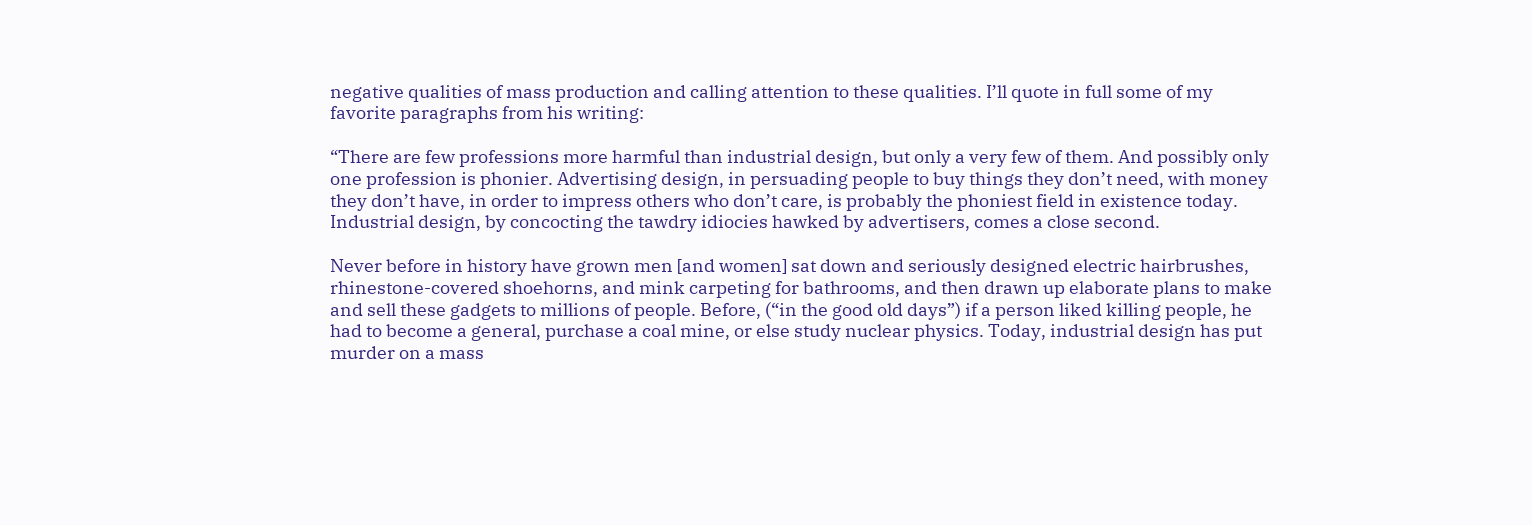negative qualities of mass production and calling attention to these qualities. I’ll quote in full some of my favorite paragraphs from his writing:

“There are few professions more harmful than industrial design, but only a very few of them. And possibly only one profession is phonier. Advertising design, in persuading people to buy things they don’t need, with money they don’t have, in order to impress others who don’t care, is probably the phoniest field in existence today. Industrial design, by concocting the tawdry idiocies hawked by advertisers, comes a close second.

Never before in history have grown men [and women] sat down and seriously designed electric hairbrushes, rhinestone-covered shoehorns, and mink carpeting for bathrooms, and then drawn up elaborate plans to make and sell these gadgets to millions of people. Before, (“in the good old days”) if a person liked killing people, he had to become a general, purchase a coal mine, or else study nuclear physics. Today, industrial design has put murder on a mass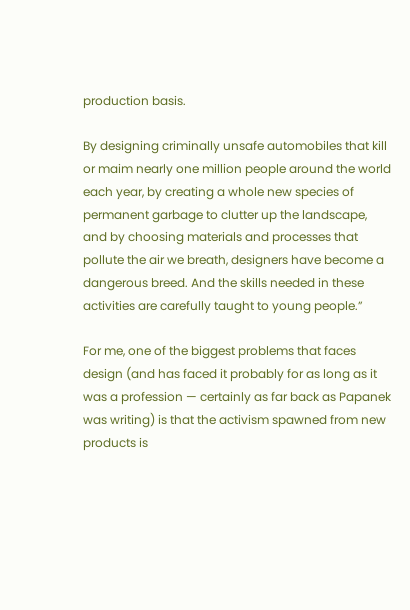production basis.

By designing criminally unsafe automobiles that kill or maim nearly one million people around the world each year, by creating a whole new species of permanent garbage to clutter up the landscape, and by choosing materials and processes that pollute the air we breath, designers have become a dangerous breed. And the skills needed in these activities are carefully taught to young people.”

For me, one of the biggest problems that faces design (and has faced it probably for as long as it was a profession — certainly as far back as Papanek was writing) is that the activism spawned from new products is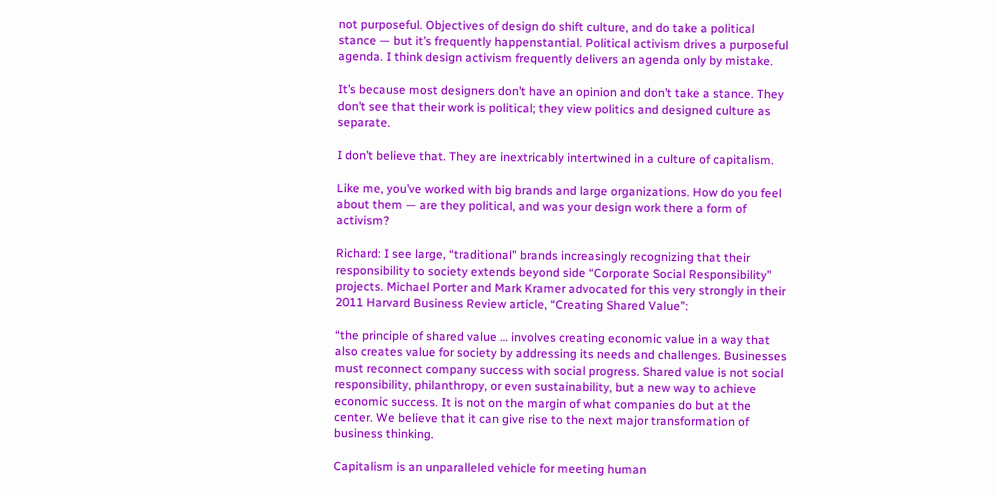not purposeful. Objectives of design do shift culture, and do take a political stance — but it’s frequently happenstantial. Political activism drives a purposeful agenda. I think design activism frequently delivers an agenda only by mistake.

It’s because most designers don’t have an opinion and don’t take a stance. They don’t see that their work is political; they view politics and designed culture as separate.

I don’t believe that. They are inextricably intertwined in a culture of capitalism.

Like me, you’ve worked with big brands and large organizations. How do you feel about them — are they political, and was your design work there a form of activism?

Richard: I see large, “traditional” brands increasingly recognizing that their responsibility to society extends beyond side “Corporate Social Responsibility” projects. Michael Porter and Mark Kramer advocated for this very strongly in their 2011 Harvard Business Review article, “Creating Shared Value”:

“the principle of shared value … involves creating economic value in a way that also creates value for society by addressing its needs and challenges. Businesses must reconnect company success with social progress. Shared value is not social responsibility, philanthropy, or even sustainability, but a new way to achieve economic success. It is not on the margin of what companies do but at the center. We believe that it can give rise to the next major transformation of business thinking.

Capitalism is an unparalleled vehicle for meeting human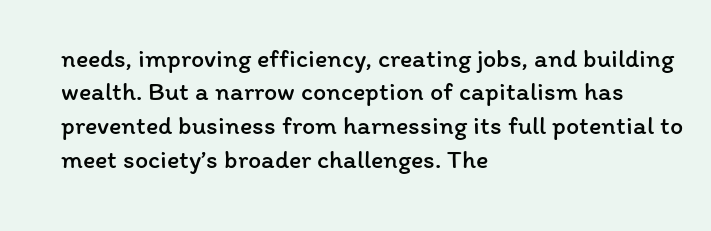needs, improving efficiency, creating jobs, and building wealth. But a narrow conception of capitalism has prevented business from harnessing its full potential to meet society’s broader challenges. The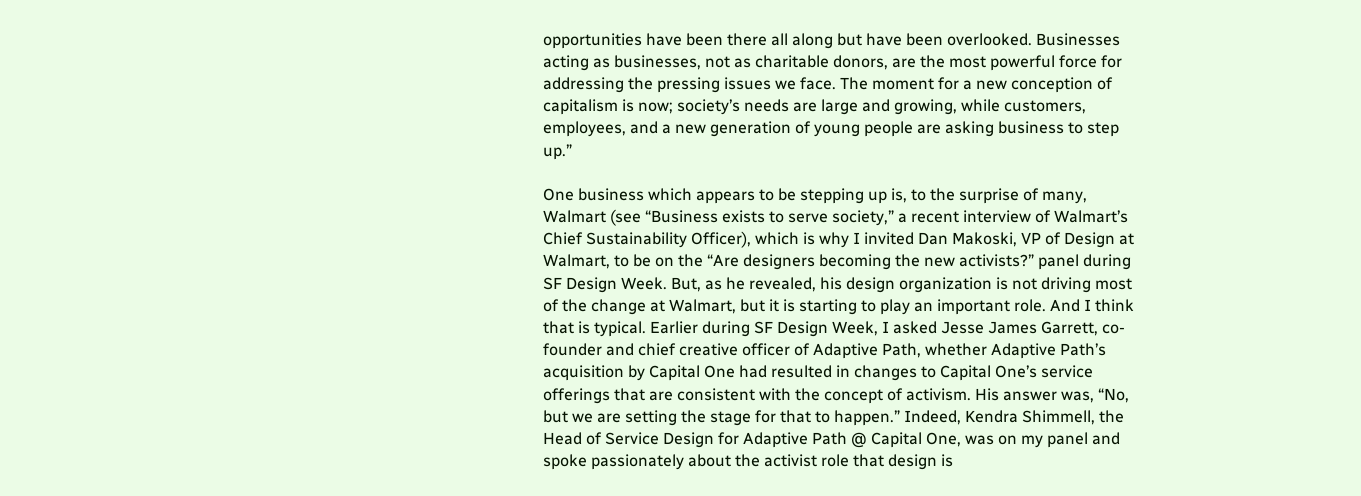opportunities have been there all along but have been overlooked. Businesses acting as businesses, not as charitable donors, are the most powerful force for addressing the pressing issues we face. The moment for a new conception of capitalism is now; society’s needs are large and growing, while customers, employees, and a new generation of young people are asking business to step up.”

One business which appears to be stepping up is, to the surprise of many, Walmart (see “Business exists to serve society,” a recent interview of Walmart’s Chief Sustainability Officer), which is why I invited Dan Makoski, VP of Design at Walmart, to be on the “Are designers becoming the new activists?” panel during SF Design Week. But, as he revealed, his design organization is not driving most of the change at Walmart, but it is starting to play an important role. And I think that is typical. Earlier during SF Design Week, I asked Jesse James Garrett, co-founder and chief creative officer of Adaptive Path, whether Adaptive Path’s acquisition by Capital One had resulted in changes to Capital One’s service offerings that are consistent with the concept of activism. His answer was, “No, but we are setting the stage for that to happen.” Indeed, Kendra Shimmell, the Head of Service Design for Adaptive Path @ Capital One, was on my panel and spoke passionately about the activist role that design is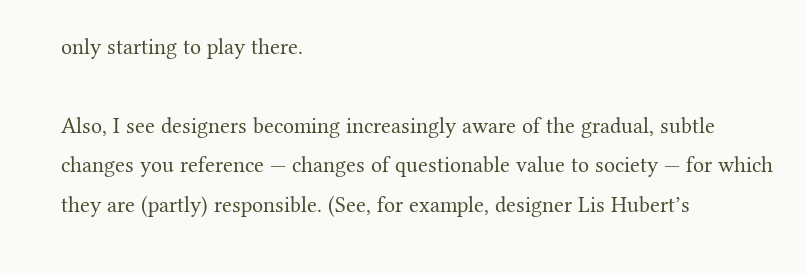only starting to play there.

Also, I see designers becoming increasingly aware of the gradual, subtle changes you reference — changes of questionable value to society — for which they are (partly) responsible. (See, for example, designer Lis Hubert’s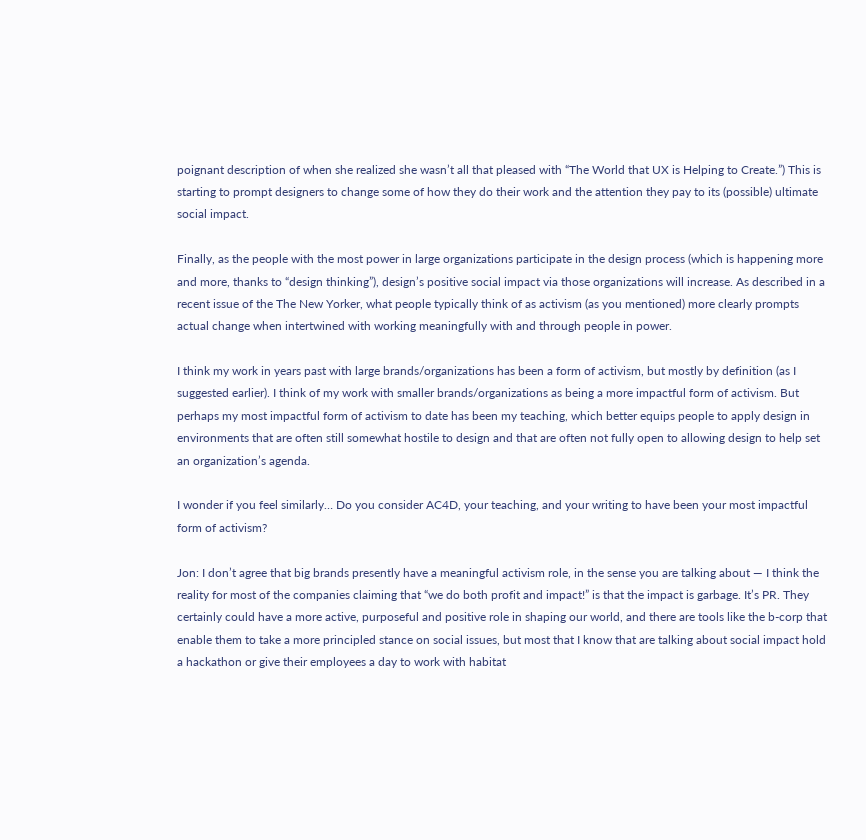poignant description of when she realized she wasn’t all that pleased with “The World that UX is Helping to Create.”) This is starting to prompt designers to change some of how they do their work and the attention they pay to its (possible) ultimate social impact.

Finally, as the people with the most power in large organizations participate in the design process (which is happening more and more, thanks to “design thinking”), design’s positive social impact via those organizations will increase. As described in a recent issue of the The New Yorker, what people typically think of as activism (as you mentioned) more clearly prompts actual change when intertwined with working meaningfully with and through people in power.

I think my work in years past with large brands/organizations has been a form of activism, but mostly by definition (as I suggested earlier). I think of my work with smaller brands/organizations as being a more impactful form of activism. But perhaps my most impactful form of activism to date has been my teaching, which better equips people to apply design in environments that are often still somewhat hostile to design and that are often not fully open to allowing design to help set an organization’s agenda.

I wonder if you feel similarly… Do you consider AC4D, your teaching, and your writing to have been your most impactful form of activism?

Jon: I don’t agree that big brands presently have a meaningful activism role, in the sense you are talking about — I think the reality for most of the companies claiming that “we do both profit and impact!” is that the impact is garbage. It’s PR. They certainly could have a more active, purposeful and positive role in shaping our world, and there are tools like the b-corp that enable them to take a more principled stance on social issues, but most that I know that are talking about social impact hold a hackathon or give their employees a day to work with habitat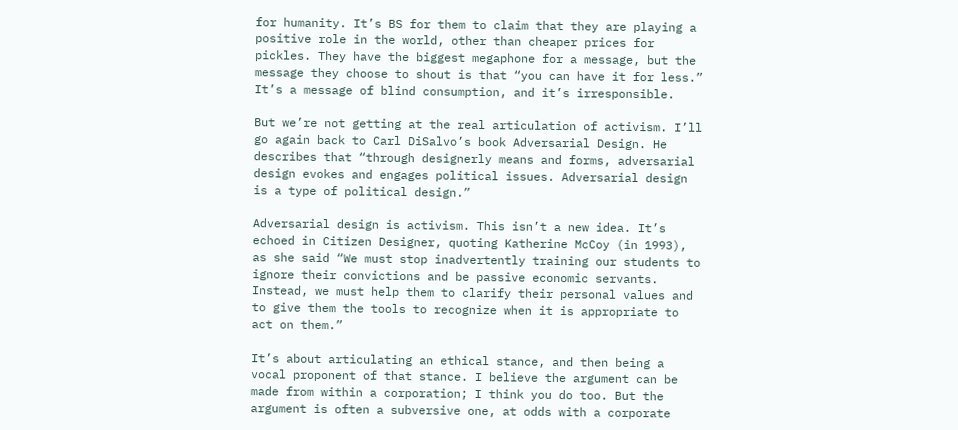for humanity. It’s BS for them to claim that they are playing a positive role in the world, other than cheaper prices for pickles. They have the biggest megaphone for a message, but the message they choose to shout is that “you can have it for less.” It’s a message of blind consumption, and it’s irresponsible.

But we’re not getting at the real articulation of activism. I’ll go again back to Carl DiSalvo’s book Adversarial Design. He describes that “through designerly means and forms, adversarial design evokes and engages political issues. Adversarial design is a type of political design.”

Adversarial design is activism. This isn’t a new idea. It’s echoed in Citizen Designer, quoting Katherine McCoy (in 1993), as she said “We must stop inadvertently training our students to ignore their convictions and be passive economic servants. Instead, we must help them to clarify their personal values and to give them the tools to recognize when it is appropriate to act on them.”

It’s about articulating an ethical stance, and then being a vocal proponent of that stance. I believe the argument can be made from within a corporation; I think you do too. But the argument is often a subversive one, at odds with a corporate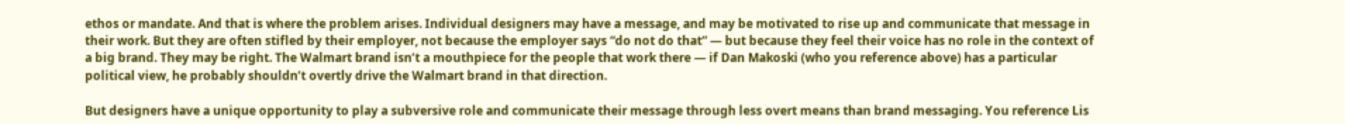ethos or mandate. And that is where the problem arises. Individual designers may have a message, and may be motivated to rise up and communicate that message in their work. But they are often stifled by their employer, not because the employer says “do not do that” — but because they feel their voice has no role in the context of a big brand. They may be right. The Walmart brand isn’t a mouthpiece for the people that work there — if Dan Makoski (who you reference above) has a particular political view, he probably shouldn’t overtly drive the Walmart brand in that direction.

But designers have a unique opportunity to play a subversive role and communicate their message through less overt means than brand messaging. You reference Lis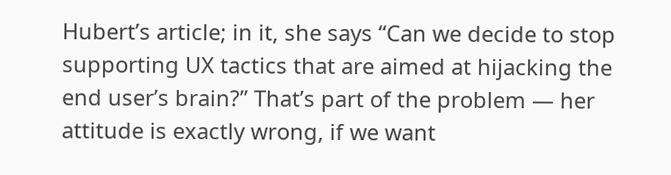Hubert’s article; in it, she says “Can we decide to stop supporting UX tactics that are aimed at hijacking the end user’s brain?” That’s part of the problem — her attitude is exactly wrong, if we want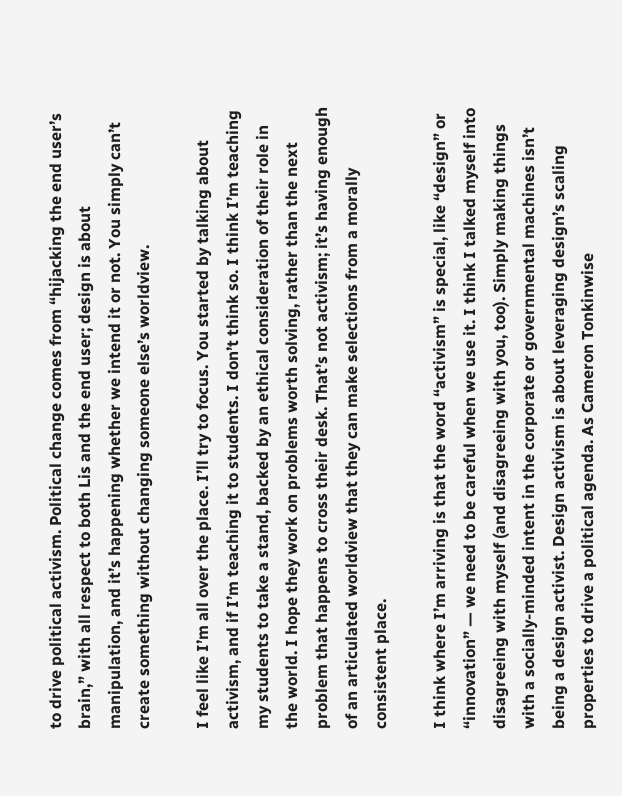to drive political activism. Political change comes from “hijacking the end user’s brain,” with all respect to both Lis and the end user; design is about manipulation, and it’s happening whether we intend it or not. You simply can’t create something without changing someone else’s worldview.

I feel like I’m all over the place. I’ll try to focus. You started by talking about activism, and if I’m teaching it to students. I don’t think so. I think I’m teaching my students to take a stand, backed by an ethical consideration of their role in the world. I hope they work on problems worth solving, rather than the next problem that happens to cross their desk. That’s not activism; it’s having enough of an articulated worldview that they can make selections from a morally consistent place.

I think where I’m arriving is that the word “activism” is special, like “design” or “innovation” — we need to be careful when we use it. I think I talked myself into disagreeing with myself (and disagreeing with you, too). Simply making things with a socially-minded intent in the corporate or governmental machines isn’t being a design activist. Design activism is about leveraging design’s scaling properties to drive a political agenda. As Cameron Tonkinwise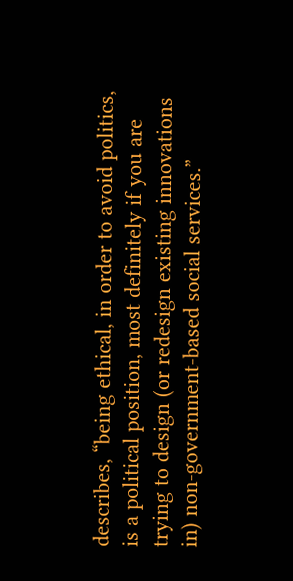describes, “being ethical, in order to avoid politics, is a political position, most definitely if you are trying to design (or redesign existing innovations in) non-government-based social services.”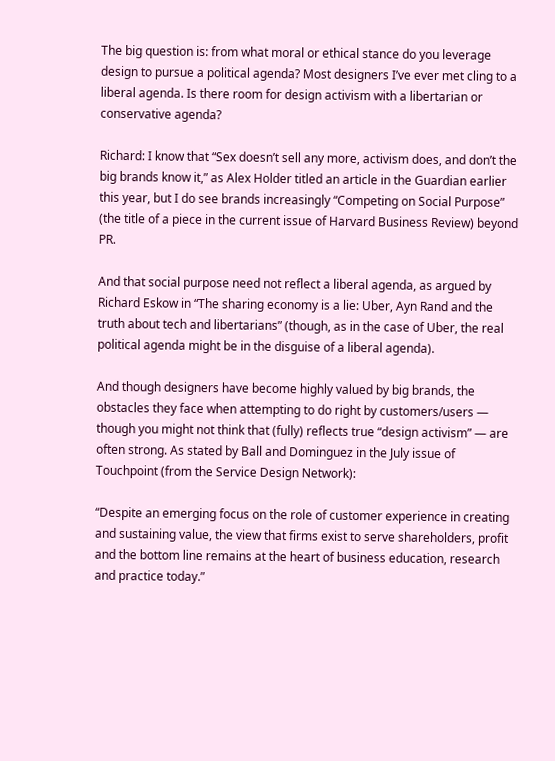The big question is: from what moral or ethical stance do you leverage design to pursue a political agenda? Most designers I’ve ever met cling to a liberal agenda. Is there room for design activism with a libertarian or conservative agenda?

Richard: I know that “Sex doesn’t sell any more, activism does, and don’t the big brands know it,” as Alex Holder titled an article in the Guardian earlier this year, but I do see brands increasingly “Competing on Social Purpose” (the title of a piece in the current issue of Harvard Business Review) beyond PR.

And that social purpose need not reflect a liberal agenda, as argued by Richard Eskow in “The sharing economy is a lie: Uber, Ayn Rand and the truth about tech and libertarians” (though, as in the case of Uber, the real political agenda might be in the disguise of a liberal agenda).

And though designers have become highly valued by big brands, the obstacles they face when attempting to do right by customers/users — though you might not think that (fully) reflects true “design activism” — are often strong. As stated by Ball and Dominguez in the July issue of Touchpoint (from the Service Design Network):

“Despite an emerging focus on the role of customer experience in creating and sustaining value, the view that firms exist to serve shareholders, profit and the bottom line remains at the heart of business education, research and practice today.”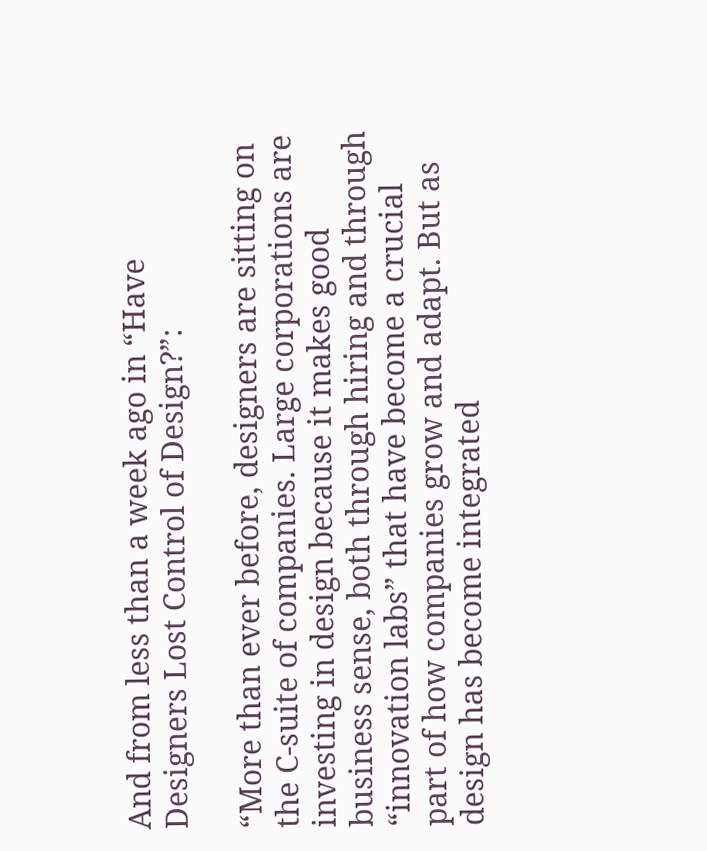And from less than a week ago in “Have Designers Lost Control of Design?”:

“More than ever before, designers are sitting on the C-suite of companies. Large corporations are investing in design because it makes good business sense, both through hiring and through “innovation labs” that have become a crucial part of how companies grow and adapt. But as design has become integrated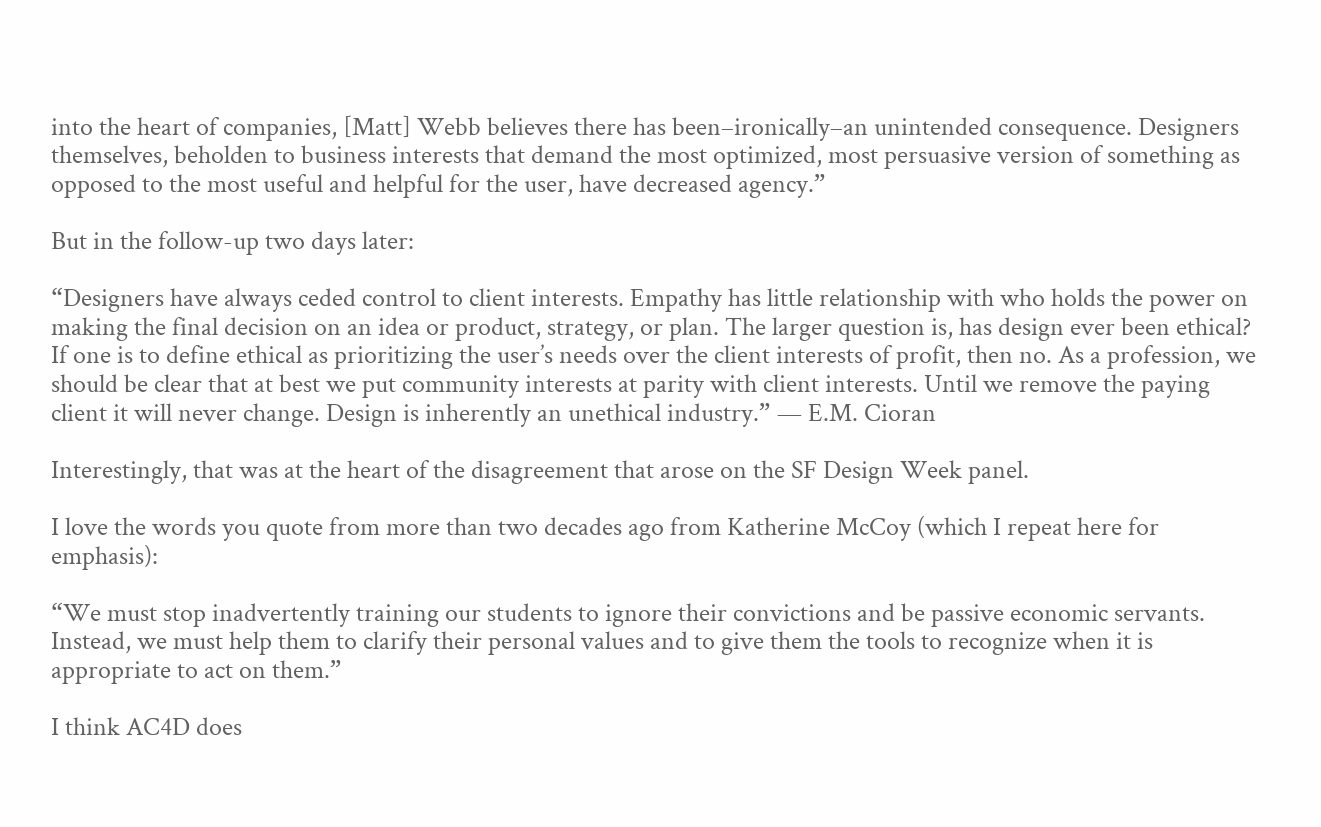into the heart of companies, [Matt] Webb believes there has been–ironically–an unintended consequence. Designers themselves, beholden to business interests that demand the most optimized, most persuasive version of something as opposed to the most useful and helpful for the user, have decreased agency.”

But in the follow-up two days later:

“Designers have always ceded control to client interests. Empathy has little relationship with who holds the power on making the final decision on an idea or product, strategy, or plan. The larger question is, has design ever been ethical? If one is to define ethical as prioritizing the user’s needs over the client interests of profit, then no. As a profession, we should be clear that at best we put community interests at parity with client interests. Until we remove the paying client it will never change. Design is inherently an unethical industry.” — E.M. Cioran

Interestingly, that was at the heart of the disagreement that arose on the SF Design Week panel.

I love the words you quote from more than two decades ago from Katherine McCoy (which I repeat here for emphasis):

“We must stop inadvertently training our students to ignore their convictions and be passive economic servants. Instead, we must help them to clarify their personal values and to give them the tools to recognize when it is appropriate to act on them.”

I think AC4D does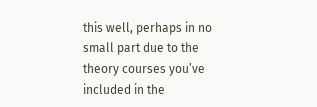this well, perhaps in no small part due to the theory courses you’ve included in the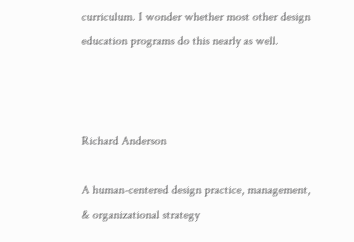curriculum. I wonder whether most other design education programs do this nearly as well.



Richard Anderson

A human-centered design practice, management, & organizational strategy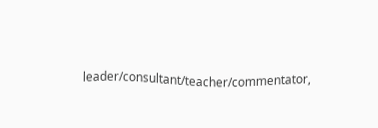leader/consultant/teacher/commentator,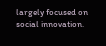largely focused on social innovation.